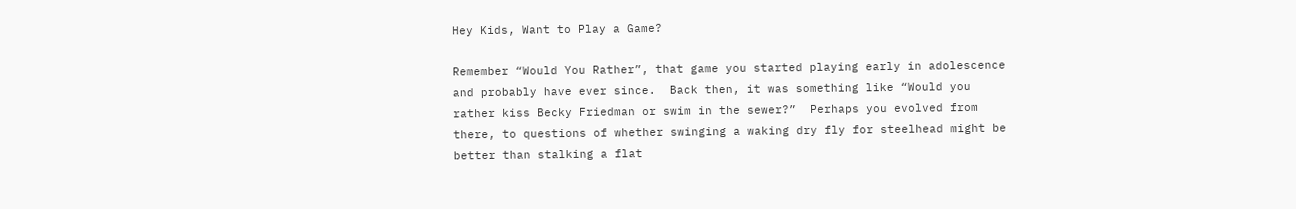Hey Kids, Want to Play a Game?

Remember “Would You Rather”, that game you started playing early in adolescence and probably have ever since.  Back then, it was something like “Would you rather kiss Becky Friedman or swim in the sewer?”  Perhaps you evolved from there, to questions of whether swinging a waking dry fly for steelhead might be better than stalking a flat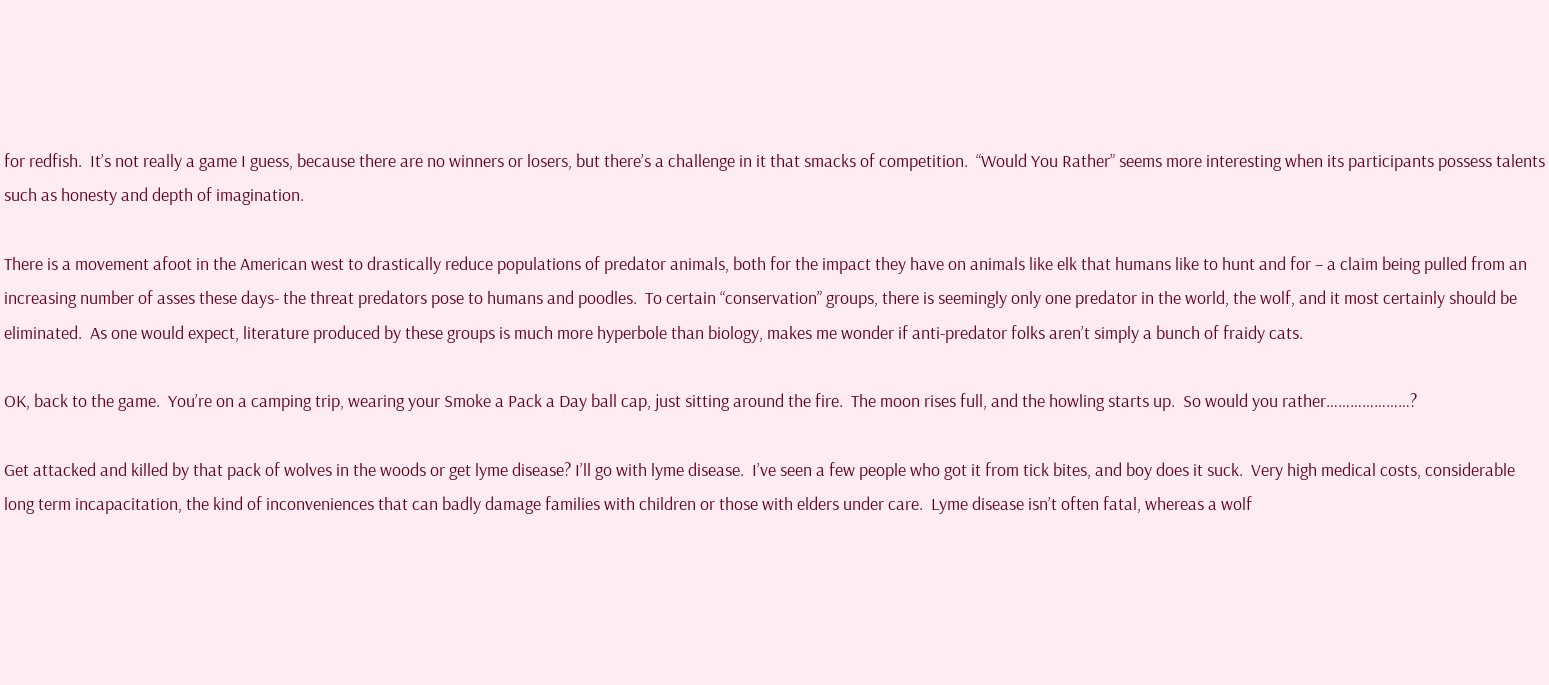for redfish.  It’s not really a game I guess, because there are no winners or losers, but there’s a challenge in it that smacks of competition.  “Would You Rather” seems more interesting when its participants possess talents such as honesty and depth of imagination.

There is a movement afoot in the American west to drastically reduce populations of predator animals, both for the impact they have on animals like elk that humans like to hunt and for – a claim being pulled from an increasing number of asses these days- the threat predators pose to humans and poodles.  To certain “conservation” groups, there is seemingly only one predator in the world, the wolf, and it most certainly should be eliminated.  As one would expect, literature produced by these groups is much more hyperbole than biology, makes me wonder if anti-predator folks aren’t simply a bunch of fraidy cats.

OK, back to the game.  You’re on a camping trip, wearing your Smoke a Pack a Day ball cap, just sitting around the fire.  The moon rises full, and the howling starts up.  So would you rather…………………?

Get attacked and killed by that pack of wolves in the woods or get lyme disease? I’ll go with lyme disease.  I’ve seen a few people who got it from tick bites, and boy does it suck.  Very high medical costs, considerable long term incapacitation, the kind of inconveniences that can badly damage families with children or those with elders under care.  Lyme disease isn’t often fatal, whereas a wolf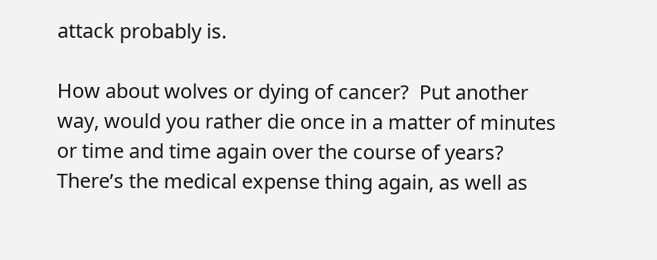attack probably is.

How about wolves or dying of cancer?  Put another way, would you rather die once in a matter of minutes or time and time again over the course of years?  There’s the medical expense thing again, as well as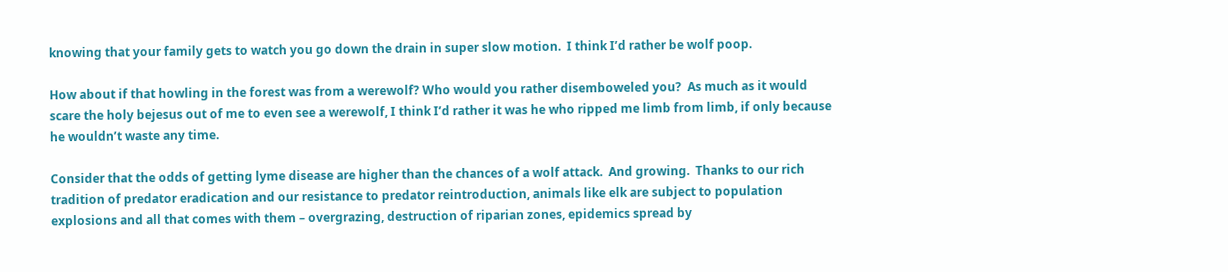knowing that your family gets to watch you go down the drain in super slow motion.  I think I’d rather be wolf poop.

How about if that howling in the forest was from a werewolf? Who would you rather disemboweled you?  As much as it would scare the holy bejesus out of me to even see a werewolf, I think I’d rather it was he who ripped me limb from limb, if only because he wouldn’t waste any time.

Consider that the odds of getting lyme disease are higher than the chances of a wolf attack.  And growing.  Thanks to our rich tradition of predator eradication and our resistance to predator reintroduction, animals like elk are subject to population explosions and all that comes with them – overgrazing, destruction of riparian zones, epidemics spread by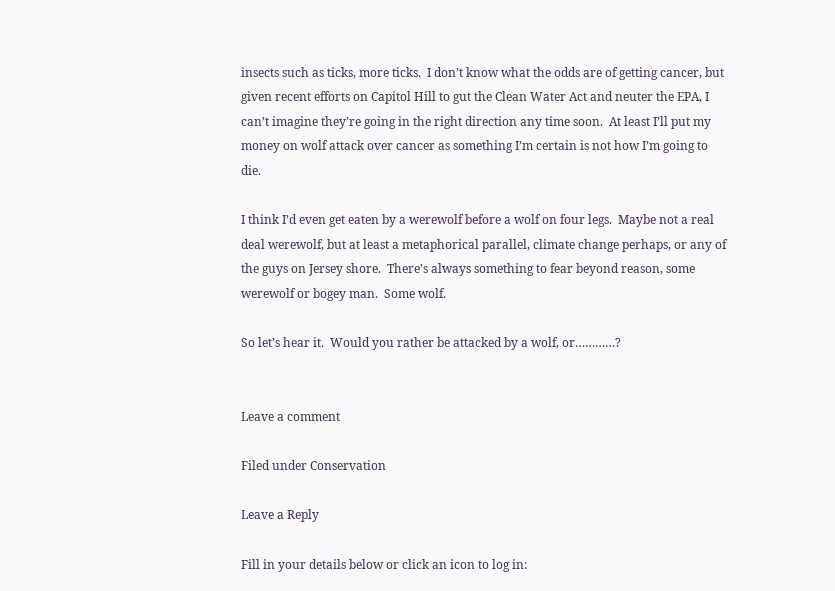insects such as ticks, more ticks.  I don’t know what the odds are of getting cancer, but given recent efforts on Capitol Hill to gut the Clean Water Act and neuter the EPA, I can’t imagine they’re going in the right direction any time soon.  At least I’ll put my money on wolf attack over cancer as something I’m certain is not how I’m going to die.

I think I’d even get eaten by a werewolf before a wolf on four legs.  Maybe not a real deal werewolf, but at least a metaphorical parallel, climate change perhaps, or any of the guys on Jersey shore.  There’s always something to fear beyond reason, some werewolf or bogey man.  Some wolf.

So let’s hear it.  Would you rather be attacked by a wolf, or…………?


Leave a comment

Filed under Conservation

Leave a Reply

Fill in your details below or click an icon to log in: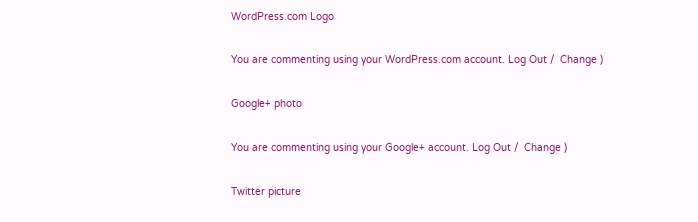WordPress.com Logo

You are commenting using your WordPress.com account. Log Out /  Change )

Google+ photo

You are commenting using your Google+ account. Log Out /  Change )

Twitter picture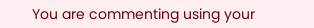You are commenting using your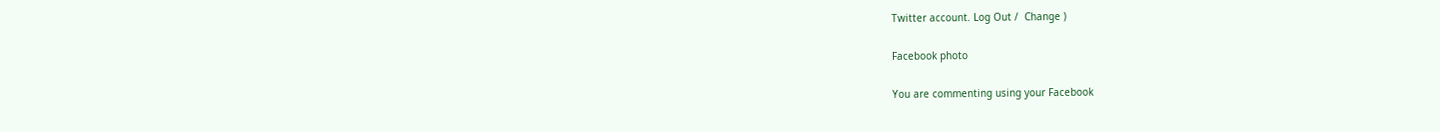Twitter account. Log Out /  Change )

Facebook photo

You are commenting using your Facebook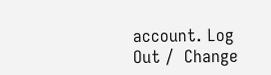account. Log Out /  Change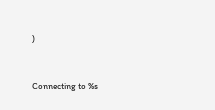)


Connecting to %s